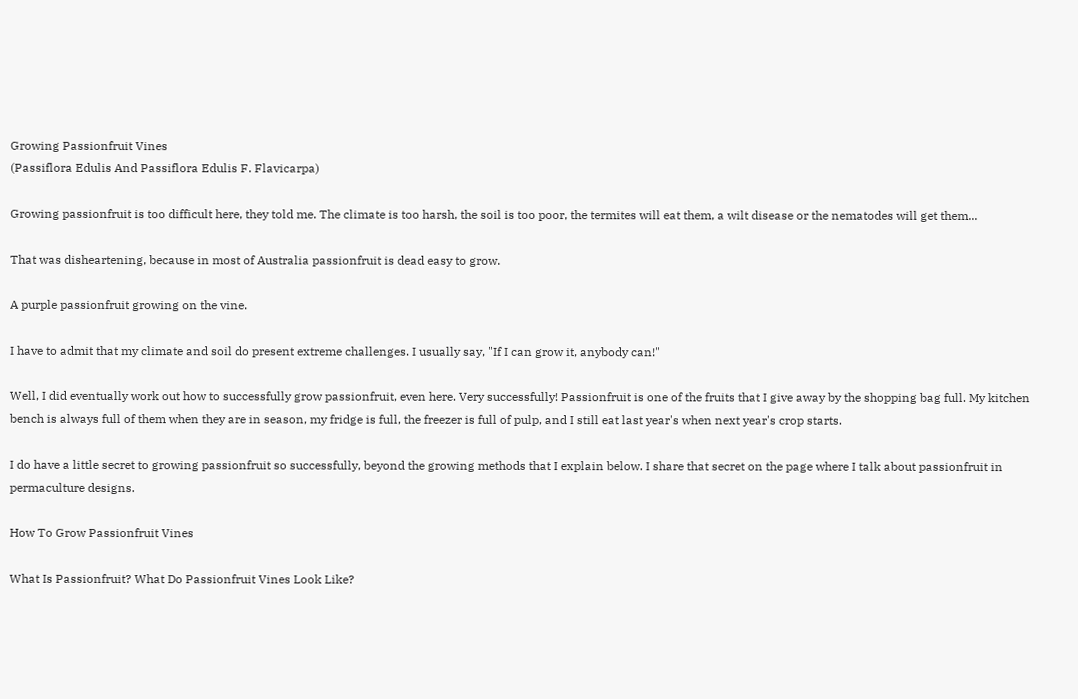Growing Passionfruit Vines
(Passiflora Edulis And Passiflora Edulis F. Flavicarpa)

Growing passionfruit is too difficult here, they told me. The climate is too harsh, the soil is too poor, the termites will eat them, a wilt disease or the nematodes will get them...

That was disheartening, because in most of Australia passionfruit is dead easy to grow.

A purple passionfruit growing on the vine.

I have to admit that my climate and soil do present extreme challenges. I usually say, "If I can grow it, anybody can!"

Well, I did eventually work out how to successfully grow passionfruit, even here. Very successfully! Passionfruit is one of the fruits that I give away by the shopping bag full. My kitchen bench is always full of them when they are in season, my fridge is full, the freezer is full of pulp, and I still eat last year's when next year's crop starts.

I do have a little secret to growing passionfruit so successfully, beyond the growing methods that I explain below. I share that secret on the page where I talk about passionfruit in permaculture designs.

How To Grow Passionfruit Vines

What Is Passionfruit? What Do Passionfruit Vines Look Like?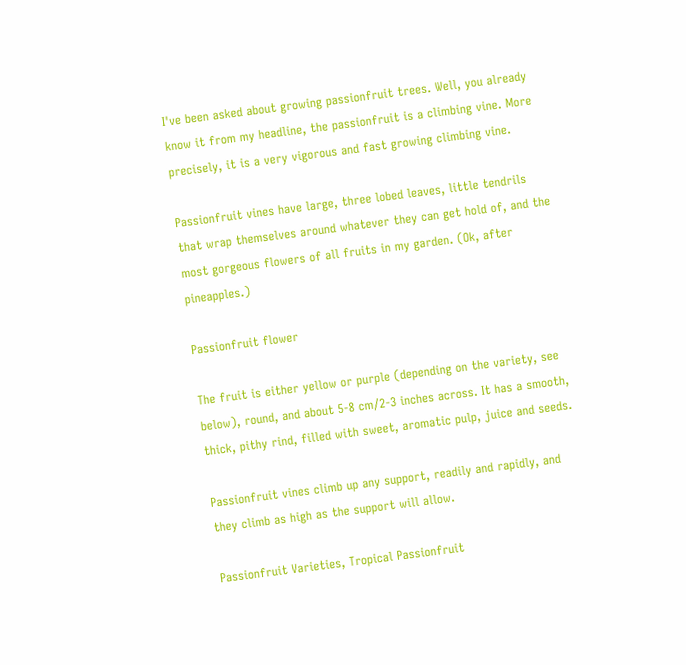I've been asked about growing passionfruit trees. Well, you already know it from my headline, the passionfruit is a climbing vine. More precisely, it is a very vigorous and fast growing climbing vine.

Passionfruit vines have large, three lobed leaves, little tendrils that wrap themselves around whatever they can get hold of, and the most gorgeous flowers of all fruits in my garden. (Ok, after pineapples.)

Passionfruit flower

The fruit is either yellow or purple (depending on the variety, see below), round, and about 5-8 cm/2-3 inches across. It has a smooth, thick, pithy rind, filled with sweet, aromatic pulp, juice and seeds.

Passionfruit vines climb up any support, readily and rapidly, and they climb as high as the support will allow.

Passionfruit Varieties, Tropical Passionfruit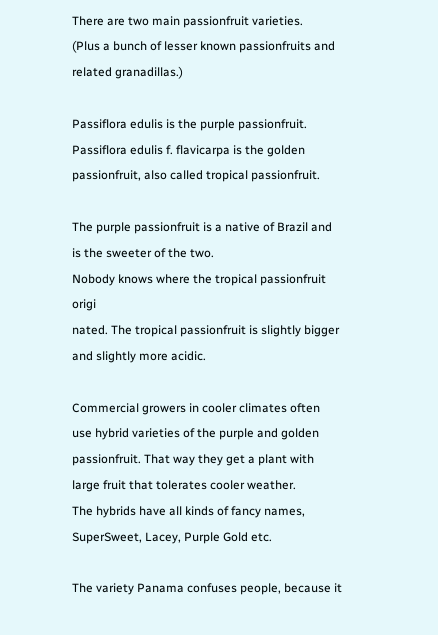There are two main passionfruit varieties.
(Plus a bunch of lesser known passionfruits and related granadillas.)

Passiflora edulis is the purple passionfruit.
Passiflora edulis f. flavicarpa is the golden passionfruit, also called tropical passionfruit.

The purple passionfruit is a native of Brazil and is the sweeter of the two.
Nobody knows where the tropical passionfruit origi
nated. The tropical passionfruit is slightly bigger and slightly more acidic.

Commercial growers in cooler climates often use hybrid varieties of the purple and golden passionfruit. That way they get a plant with large fruit that tolerates cooler weather.
The hybrids have all kinds of fancy names, SuperSweet, Lacey, Purple Gold etc.

The variety Panama confuses people, because it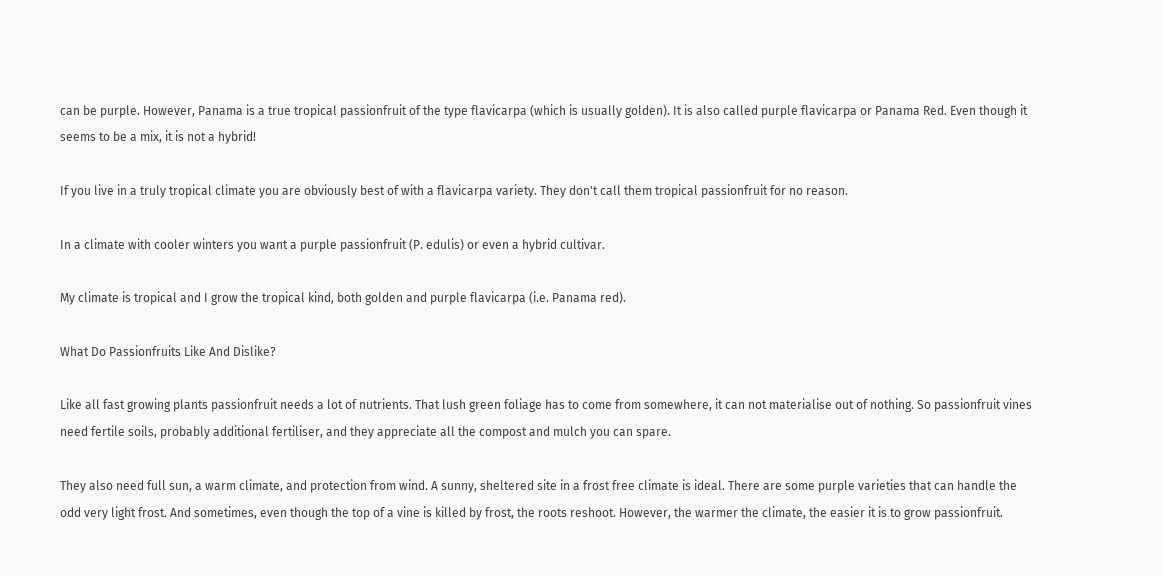can be purple. However, Panama is a true tropical passionfruit of the type flavicarpa (which is usually golden). It is also called purple flavicarpa or Panama Red. Even though it seems to be a mix, it is not a hybrid!

If you live in a truly tropical climate you are obviously best of with a flavicarpa variety. They don't call them tropical passionfruit for no reason.

In a climate with cooler winters you want a purple passionfruit (P. edulis) or even a hybrid cultivar.

My climate is tropical and I grow the tropical kind, both golden and purple flavicarpa (i.e. Panama red).

What Do Passionfruits Like And Dislike?

Like all fast growing plants passionfruit needs a lot of nutrients. That lush green foliage has to come from somewhere, it can not materialise out of nothing. So passionfruit vines need fertile soils, probably additional fertiliser, and they appreciate all the compost and mulch you can spare.

They also need full sun, a warm climate, and protection from wind. A sunny, sheltered site in a frost free climate is ideal. There are some purple varieties that can handle the odd very light frost. And sometimes, even though the top of a vine is killed by frost, the roots reshoot. However, the warmer the climate, the easier it is to grow passionfruit.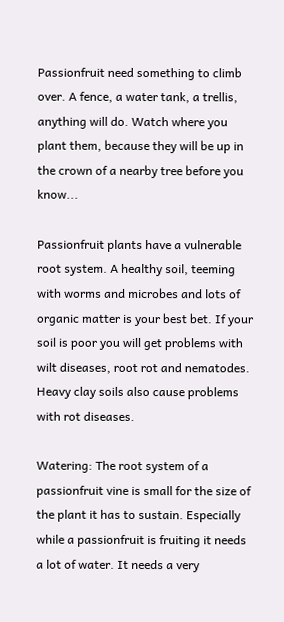Passionfruit need something to climb over. A fence, a water tank, a trellis, anything will do. Watch where you plant them, because they will be up in the crown of a nearby tree before you know...

Passionfruit plants have a vulnerable root system. A healthy soil, teeming with worms and microbes and lots of organic matter is your best bet. If your soil is poor you will get problems with wilt diseases, root rot and nematodes. Heavy clay soils also cause problems with rot diseases.

Watering: The root system of a passionfruit vine is small for the size of the plant it has to sustain. Especially while a passionfruit is fruiting it needs a lot of water. It needs a very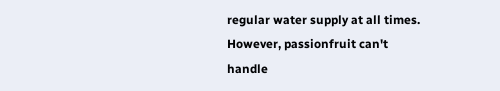regular water supply at all times.
However, passionfruit can't handle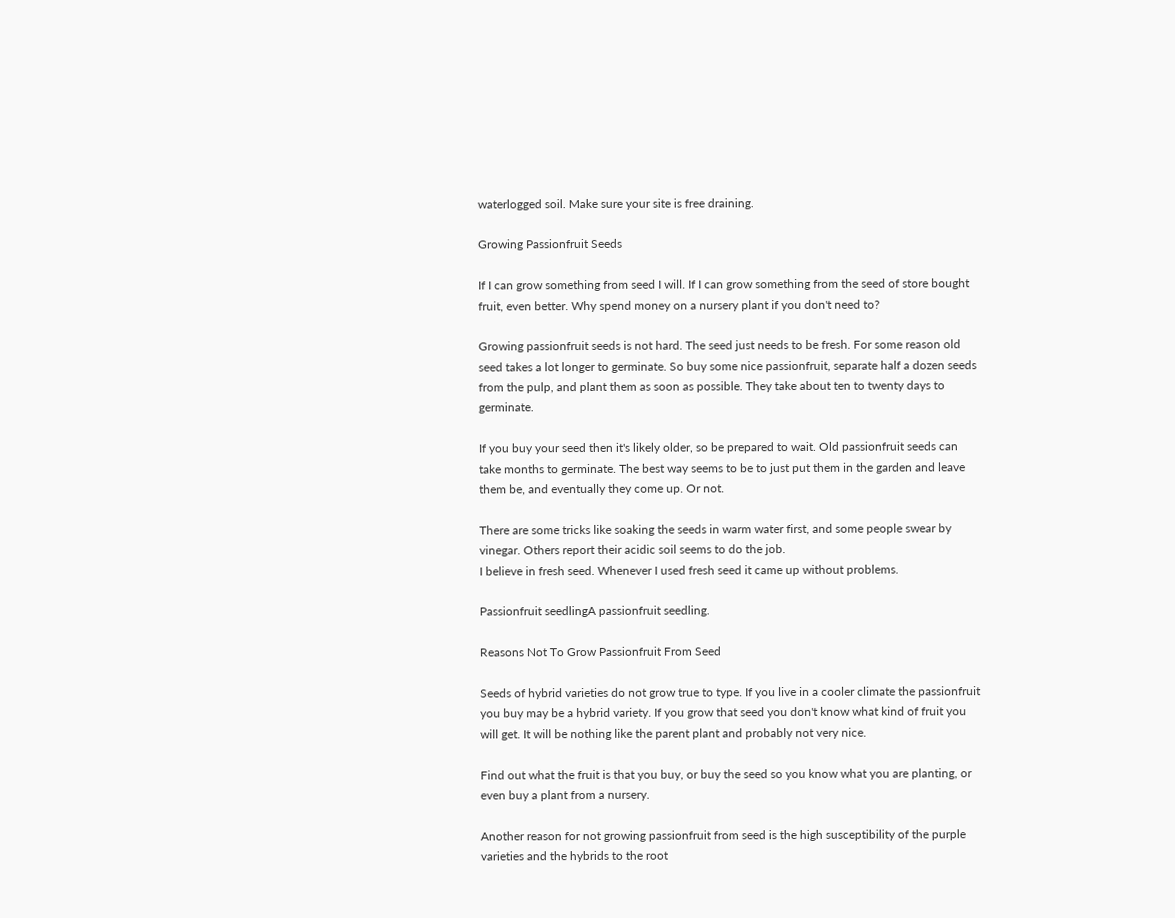waterlogged soil. Make sure your site is free draining.

Growing Passionfruit Seeds

If I can grow something from seed I will. If I can grow something from the seed of store bought fruit, even better. Why spend money on a nursery plant if you don't need to?

Growing passionfruit seeds is not hard. The seed just needs to be fresh. For some reason old seed takes a lot longer to germinate. So buy some nice passionfruit, separate half a dozen seeds from the pulp, and plant them as soon as possible. They take about ten to twenty days to germinate.

If you buy your seed then it's likely older, so be prepared to wait. Old passionfruit seeds can take months to germinate. The best way seems to be to just put them in the garden and leave them be, and eventually they come up. Or not.

There are some tricks like soaking the seeds in warm water first, and some people swear by vinegar. Others report their acidic soil seems to do the job.
I believe in fresh seed. Whenever I used fresh seed it came up without problems.

Passionfruit seedlingA passionfruit seedling.

Reasons Not To Grow Passionfruit From Seed

Seeds of hybrid varieties do not grow true to type. If you live in a cooler climate the passionfruit you buy may be a hybrid variety. If you grow that seed you don't know what kind of fruit you will get. It will be nothing like the parent plant and probably not very nice.

Find out what the fruit is that you buy, or buy the seed so you know what you are planting, or even buy a plant from a nursery.

Another reason for not growing passionfruit from seed is the high susceptibility of the purple varieties and the hybrids to the root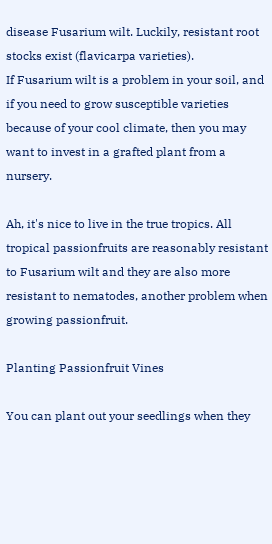disease Fusarium wilt. Luckily, resistant root stocks exist (flavicarpa varieties).
If Fusarium wilt is a problem in your soil, and if you need to grow susceptible varieties because of your cool climate, then you may want to invest in a grafted plant from a nursery.

Ah, it's nice to live in the true tropics. All tropical passionfruits are reasonably resistant to Fusarium wilt and they are also more resistant to nematodes, another problem when growing passionfruit.

Planting Passionfruit Vines

You can plant out your seedlings when they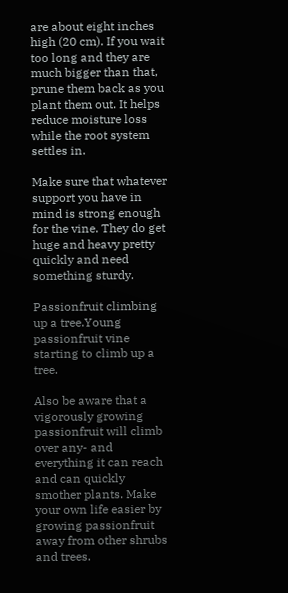are about eight inches high (20 cm). If you wait too long and they are much bigger than that, prune them back as you plant them out. It helps reduce moisture loss while the root system settles in.

Make sure that whatever support you have in mind is strong enough for the vine. They do get huge and heavy pretty quickly and need something sturdy.

Passionfruit climbing up a tree.Young passionfruit vine starting to climb up a tree.

Also be aware that a vigorously growing passionfruit will climb over any- and everything it can reach and can quickly smother plants. Make your own life easier by growing passionfruit away from other shrubs and trees.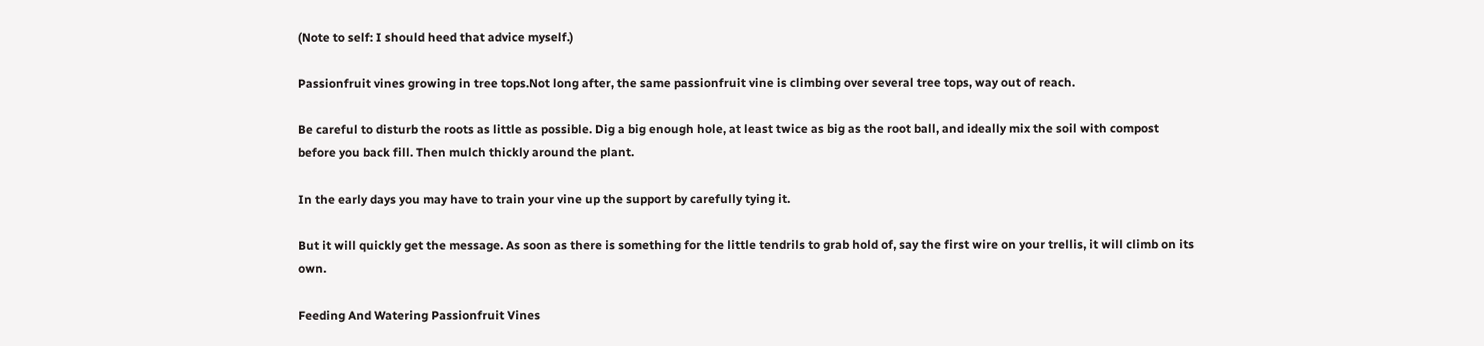(Note to self: I should heed that advice myself.)

Passionfruit vines growing in tree tops.Not long after, the same passionfruit vine is climbing over several tree tops, way out of reach.

Be careful to disturb the roots as little as possible. Dig a big enough hole, at least twice as big as the root ball, and ideally mix the soil with compost before you back fill. Then mulch thickly around the plant.

In the early days you may have to train your vine up the support by carefully tying it.

But it will quickly get the message. As soon as there is something for the little tendrils to grab hold of, say the first wire on your trellis, it will climb on its own.

Feeding And Watering Passionfruit Vines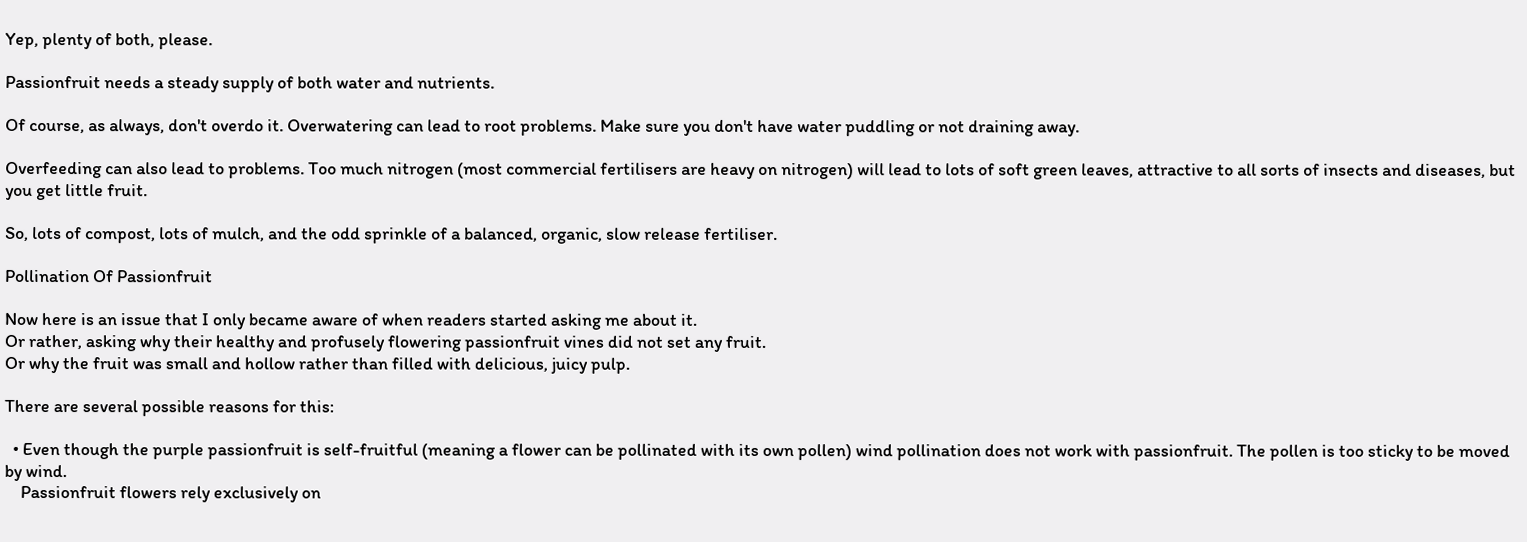Yep, plenty of both, please.

Passionfruit needs a steady supply of both water and nutrients.

Of course, as always, don't overdo it. Overwatering can lead to root problems. Make sure you don't have water puddling or not draining away.

Overfeeding can also lead to problems. Too much nitrogen (most commercial fertilisers are heavy on nitrogen) will lead to lots of soft green leaves, attractive to all sorts of insects and diseases, but you get little fruit.

So, lots of compost, lots of mulch, and the odd sprinkle of a balanced, organic, slow release fertiliser.

Pollination Of Passionfruit

Now here is an issue that I only became aware of when readers started asking me about it.
Or rather, asking why their healthy and profusely flowering passionfruit vines did not set any fruit.
Or why the fruit was small and hollow rather than filled with delicious, juicy pulp.

There are several possible reasons for this:

  • Even though the purple passionfruit is self-fruitful (meaning a flower can be pollinated with its own pollen) wind pollination does not work with passionfruit. The pollen is too sticky to be moved by wind.
    Passionfruit flowers rely exclusively on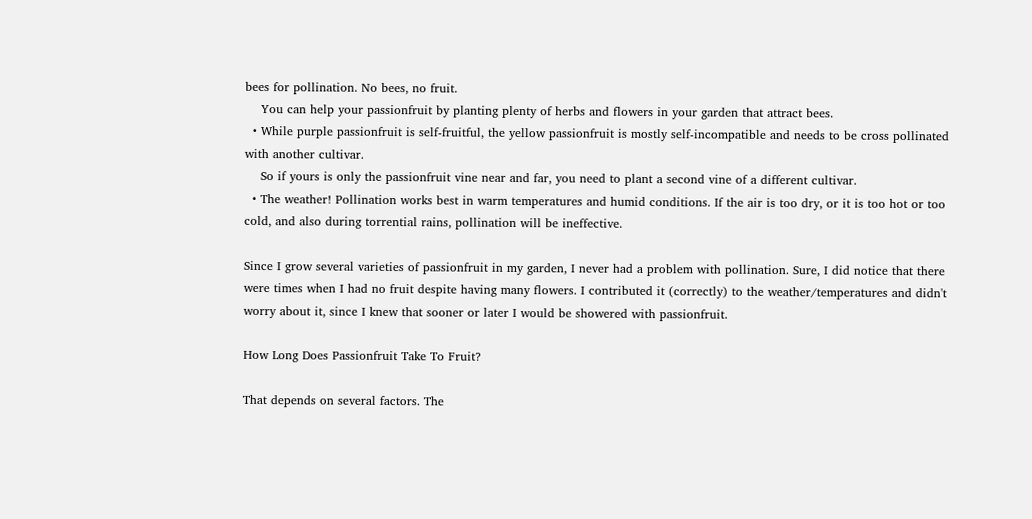bees for pollination. No bees, no fruit.
    You can help your passionfruit by planting plenty of herbs and flowers in your garden that attract bees.
  • While purple passionfruit is self-fruitful, the yellow passionfruit is mostly self-incompatible and needs to be cross pollinated with another cultivar.
    So if yours is only the passionfruit vine near and far, you need to plant a second vine of a different cultivar.
  • The weather! Pollination works best in warm temperatures and humid conditions. If the air is too dry, or it is too hot or too cold, and also during torrential rains, pollination will be ineffective.

Since I grow several varieties of passionfruit in my garden, I never had a problem with pollination. Sure, I did notice that there were times when I had no fruit despite having many flowers. I contributed it (correctly) to the weather/temperatures and didn't worry about it, since I knew that sooner or later I would be showered with passionfruit.

How Long Does Passionfruit Take To Fruit?

That depends on several factors. The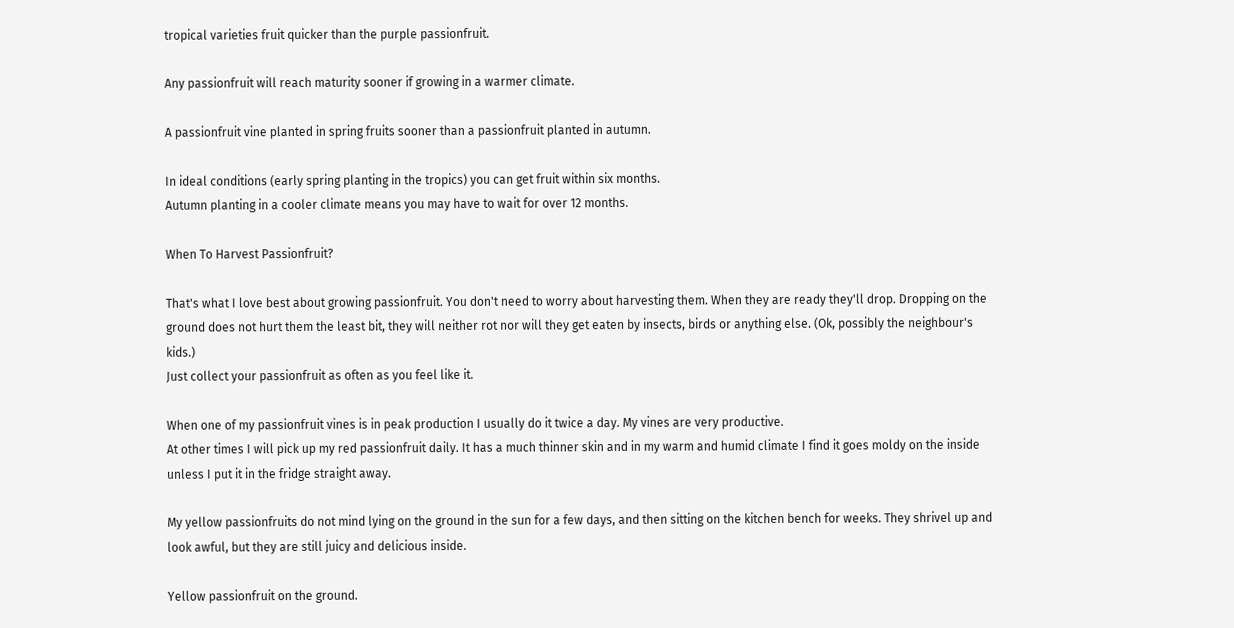tropical varieties fruit quicker than the purple passionfruit.

Any passionfruit will reach maturity sooner if growing in a warmer climate.

A passionfruit vine planted in spring fruits sooner than a passionfruit planted in autumn.

In ideal conditions (early spring planting in the tropics) you can get fruit within six months.
Autumn planting in a cooler climate means you may have to wait for over 12 months.

When To Harvest Passionfruit?

That's what I love best about growing passionfruit. You don't need to worry about harvesting them. When they are ready they'll drop. Dropping on the ground does not hurt them the least bit, they will neither rot nor will they get eaten by insects, birds or anything else. (Ok, possibly the neighbour's kids.)
Just collect your passionfruit as often as you feel like it.

When one of my passionfruit vines is in peak production I usually do it twice a day. My vines are very productive.
At other times I will pick up my red passionfruit daily. It has a much thinner skin and in my warm and humid climate I find it goes moldy on the inside unless I put it in the fridge straight away.

My yellow passionfruits do not mind lying on the ground in the sun for a few days, and then sitting on the kitchen bench for weeks. They shrivel up and look awful, but they are still juicy and delicious inside.

Yellow passionfruit on the ground.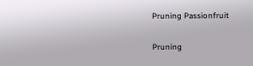Pruning Passionfruit

Pruning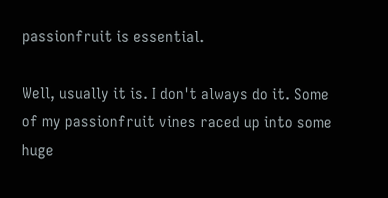passionfruit is essential.

Well, usually it is. I don't always do it. Some of my passionfruit vines raced up into some huge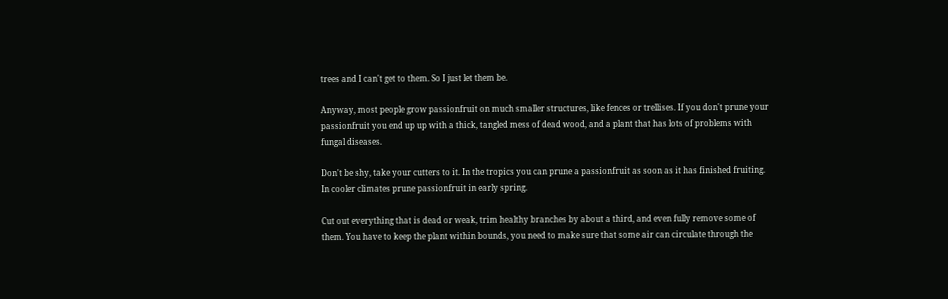trees and I can't get to them. So I just let them be.

Anyway, most people grow passionfruit on much smaller structures, like fences or trellises. If you don't prune your passionfruit you end up up with a thick, tangled mess of dead wood, and a plant that has lots of problems with fungal diseases.

Don't be shy, take your cutters to it. In the tropics you can prune a passionfruit as soon as it has finished fruiting. In cooler climates prune passionfruit in early spring.

Cut out everything that is dead or weak, trim healthy branches by about a third, and even fully remove some of them. You have to keep the plant within bounds, you need to make sure that some air can circulate through the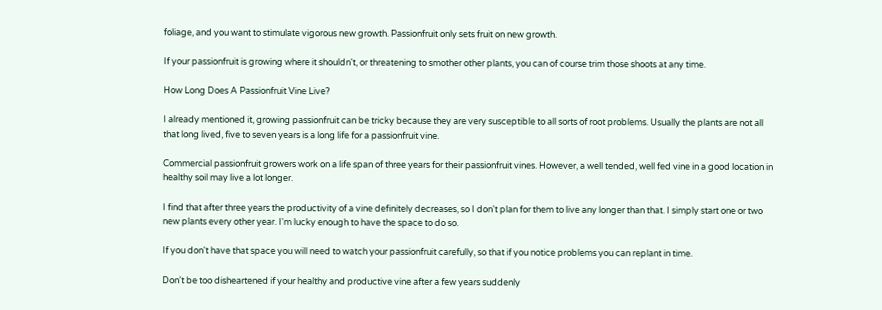foliage, and you want to stimulate vigorous new growth. Passionfruit only sets fruit on new growth.

If your passionfruit is growing where it shouldn't, or threatening to smother other plants, you can of course trim those shoots at any time.

How Long Does A Passionfruit Vine Live?

I already mentioned it, growing passionfruit can be tricky because they are very susceptible to all sorts of root problems. Usually the plants are not all that long lived, five to seven years is a long life for a passionfruit vine.

Commercial passionfruit growers work on a life span of three years for their passionfruit vines. However, a well tended, well fed vine in a good location in healthy soil may live a lot longer.

I find that after three years the productivity of a vine definitely decreases, so I don't plan for them to live any longer than that. I simply start one or two new plants every other year. I'm lucky enough to have the space to do so.

If you don't have that space you will need to watch your passionfruit carefully, so that if you notice problems you can replant in time.

Don't be too disheartened if your healthy and productive vine after a few years suddenly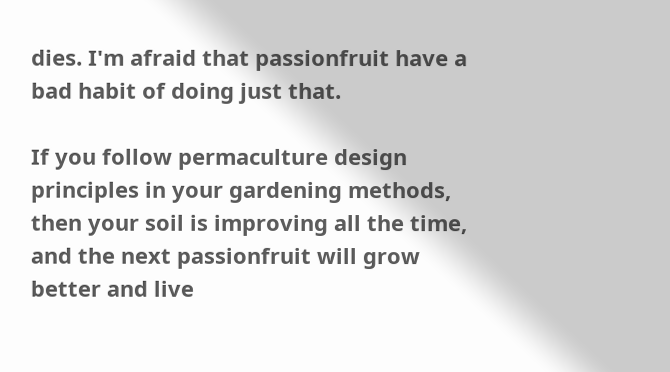dies. I'm afraid that passionfruit have a bad habit of doing just that.

If you follow permaculture design principles in your gardening methods, then your soil is improving all the time, and the next passionfruit will grow better and live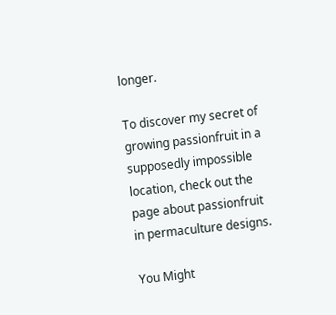longer.

To discover my secret of growing passionfruit in a supposedly impossible location, check out the page about passionfruit in permaculture designs.

You Might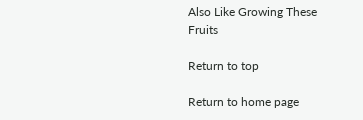Also Like Growing These Fruits

Return to top

Return to home page